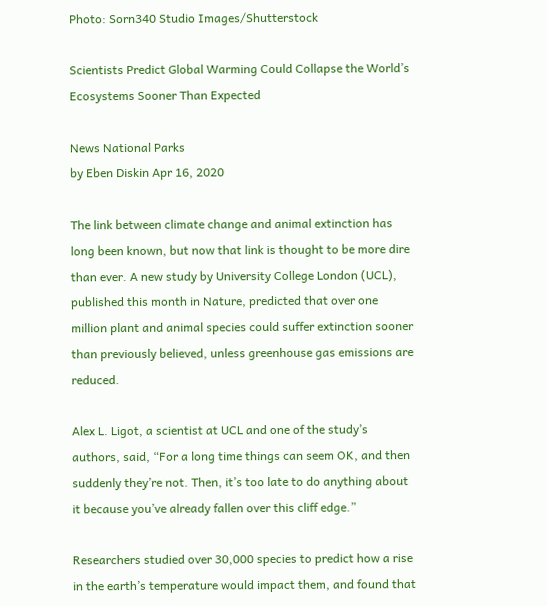Photo: Sorn340 Studio Images/Shutterstock

Scientists Predict Global Warming Could Collapse the World’s Ecosystems Sooner Than Expected

News National Parks
by Eben Diskin Apr 16, 2020

The link between climate change and animal extinction has long been known, but now that link is thought to be more dire than ever. A new study by University College London (UCL), published this month in Nature, predicted that over one million plant and animal species could suffer extinction sooner than previously believed, unless greenhouse gas emissions are reduced.

Alex L. Ligot, a scientist at UCL and one of the study’s authors, said, “For a long time things can seem OK, and then suddenly they’re not. Then, it’s too late to do anything about it because you’ve already fallen over this cliff edge.”

Researchers studied over 30,000 species to predict how a rise in the earth’s temperature would impact them, and found that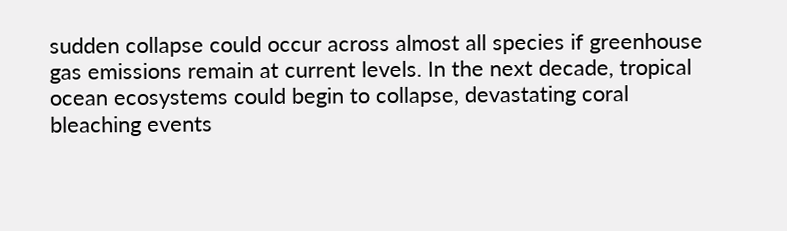sudden collapse could occur across almost all species if greenhouse gas emissions remain at current levels. In the next decade, tropical ocean ecosystems could begin to collapse, devastating coral bleaching events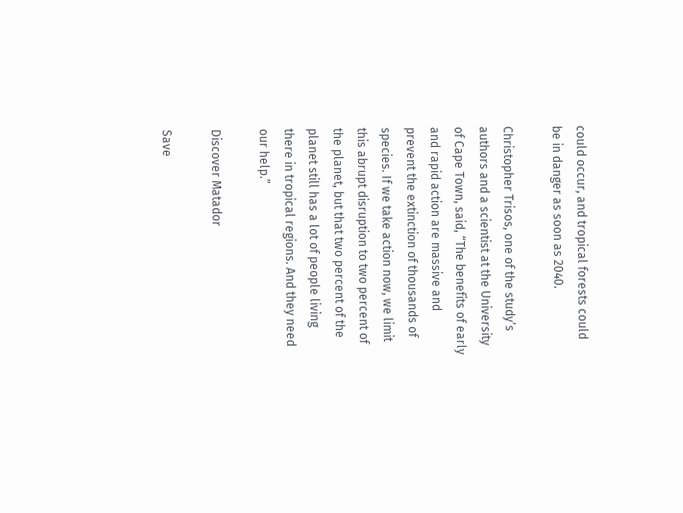could occur, and tropical forests could be in danger as soon as 2040.

Christopher Trisos, one of the study’s authors and a scientist at the University of Cape Town, said, “The benefits of early and rapid action are massive and prevent the extinction of thousands of species. If we take action now, we limit this abrupt disruption to two percent of the planet, but that two percent of the planet still has a lot of people living there in tropical regions. And they need our help.”

Discover Matador

Save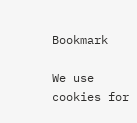Bookmark

We use cookies for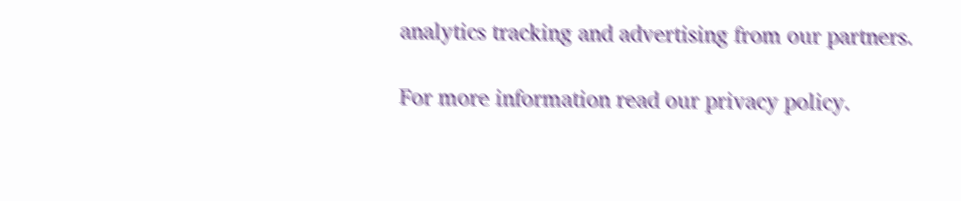analytics tracking and advertising from our partners.

For more information read our privacy policy.